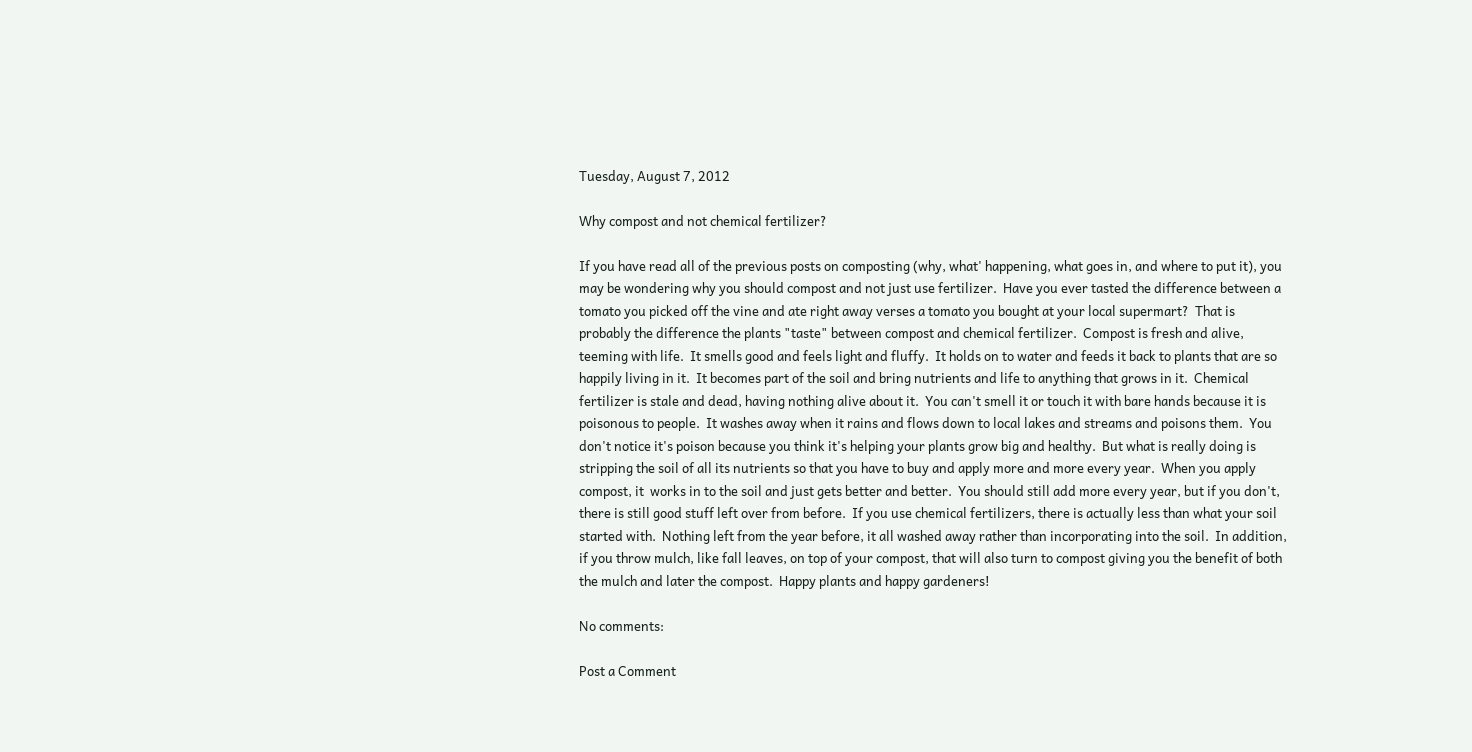Tuesday, August 7, 2012

Why compost and not chemical fertilizer?

If you have read all of the previous posts on composting (why, what' happening, what goes in, and where to put it), you may be wondering why you should compost and not just use fertilizer.  Have you ever tasted the difference between a tomato you picked off the vine and ate right away verses a tomato you bought at your local supermart?  That is probably the difference the plants "taste" between compost and chemical fertilizer.  Compost is fresh and alive, teeming with life.  It smells good and feels light and fluffy.  It holds on to water and feeds it back to plants that are so happily living in it.  It becomes part of the soil and bring nutrients and life to anything that grows in it.  Chemical fertilizer is stale and dead, having nothing alive about it.  You can't smell it or touch it with bare hands because it is poisonous to people.  It washes away when it rains and flows down to local lakes and streams and poisons them.  You don't notice it's poison because you think it's helping your plants grow big and healthy.  But what is really doing is stripping the soil of all its nutrients so that you have to buy and apply more and more every year.  When you apply compost, it  works in to the soil and just gets better and better.  You should still add more every year, but if you don't, there is still good stuff left over from before.  If you use chemical fertilizers, there is actually less than what your soil started with.  Nothing left from the year before, it all washed away rather than incorporating into the soil.  In addition, if you throw mulch, like fall leaves, on top of your compost, that will also turn to compost giving you the benefit of both the mulch and later the compost.  Happy plants and happy gardeners!

No comments:

Post a Comment